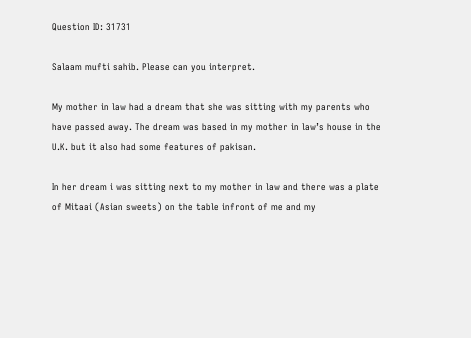Question ID: 31731

Salaam mufti sahib. Please can you interpret.

My mother in law had a dream that she was sitting with my parents who have passed away. The dream was based in my mother in law’s house in the U.K. but it also had some features of pakisan.

In her dream i was sitting next to my mother in law and there was a plate of Mitaai (Asian sweets) on the table infront of me and my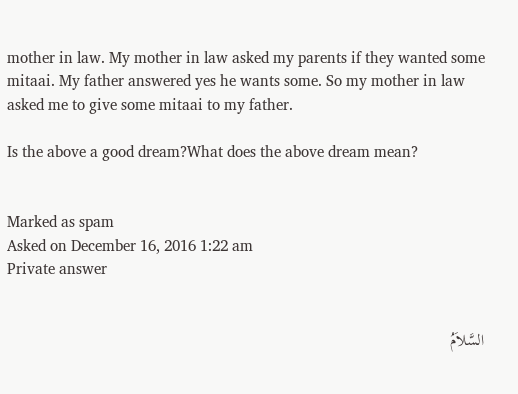mother in law. My mother in law asked my parents if they wanted some mitaai. My father answered yes he wants some. So my mother in law asked me to give some mitaai to my father.

Is the above a good dream?What does the above dream mean?


Marked as spam
Asked on December 16, 2016 1:22 am
Private answer


السَّلاَمُ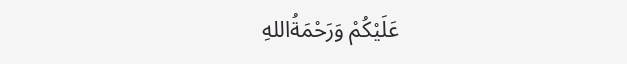عَلَيْكُمْ وَرَحْمَةُاللهِ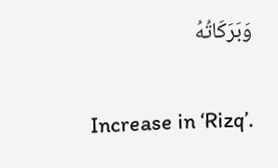وَبَرَكَاتُهُ

Increase in ‘Rizq’.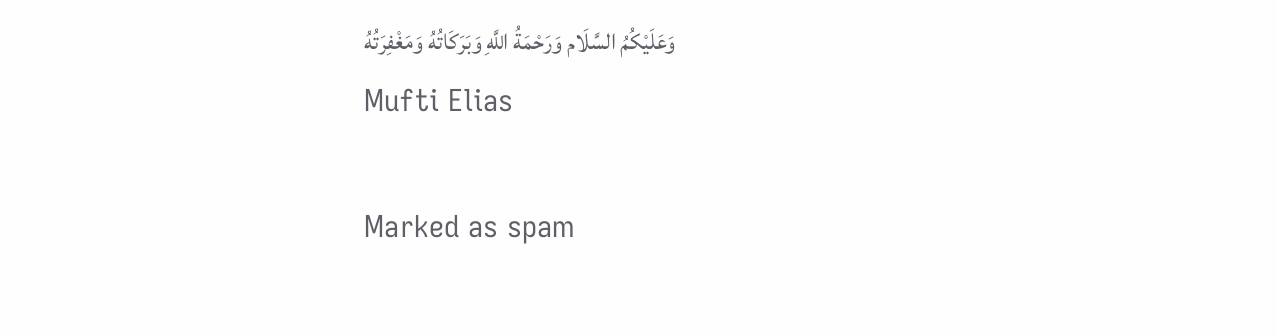وَعَلَيْكُمُ السَّلَام وَرَحْمَةُ اللَّهِ وَبَرَكَاتُهُ وَمَغْفِرَتُهُ
Mufti Elias

Marked as spam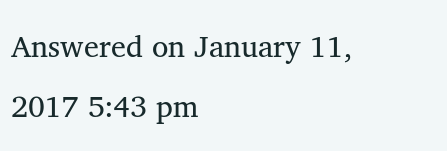Answered on January 11, 2017 5:43 pm